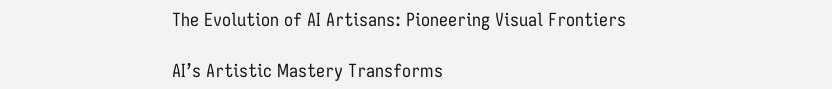The Evolution of AI Artisans: Pioneering Visual Frontiers

AI’s Artistic Mastery Transforms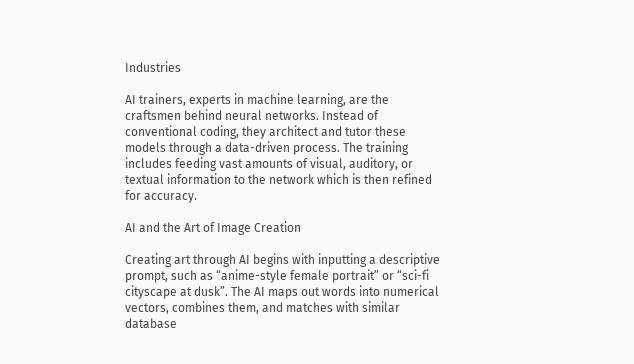Industries

AI trainers, experts in machine learning, are the craftsmen behind neural networks. Instead of conventional coding, they architect and tutor these models through a data-driven process. The training includes feeding vast amounts of visual, auditory, or textual information to the network which is then refined for accuracy.

AI and the Art of Image Creation

Creating art through AI begins with inputting a descriptive prompt, such as “anime-style female portrait” or “sci-fi cityscape at dusk”. The AI maps out words into numerical vectors, combines them, and matches with similar database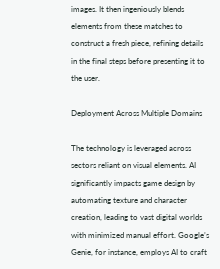images. It then ingeniously blends elements from these matches to construct a fresh piece, refining details in the final steps before presenting it to the user.

Deployment Across Multiple Domains

The technology is leveraged across sectors reliant on visual elements. AI significantly impacts game design by automating texture and character creation, leading to vast digital worlds with minimized manual effort. Google’s Genie, for instance, employs AI to craft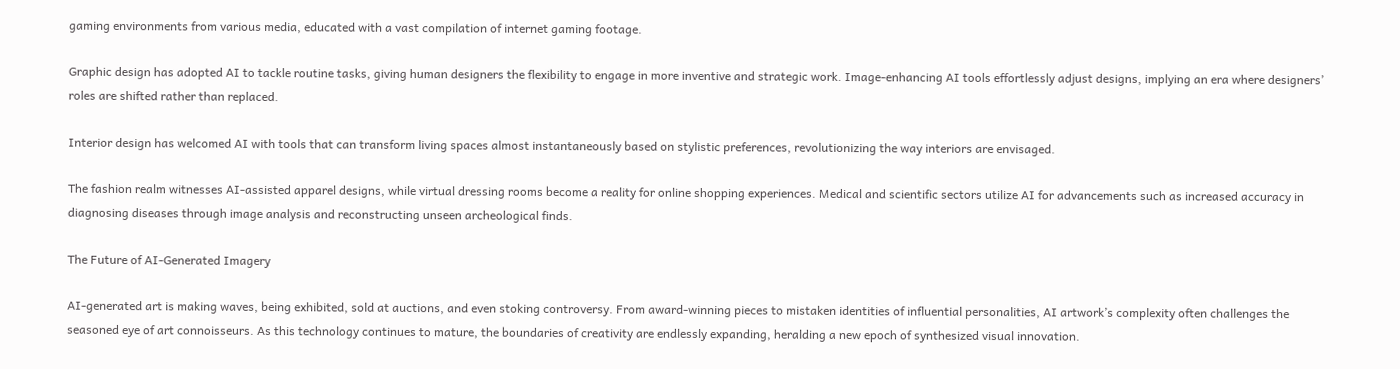gaming environments from various media, educated with a vast compilation of internet gaming footage.

Graphic design has adopted AI to tackle routine tasks, giving human designers the flexibility to engage in more inventive and strategic work. Image-enhancing AI tools effortlessly adjust designs, implying an era where designers’ roles are shifted rather than replaced.

Interior design has welcomed AI with tools that can transform living spaces almost instantaneously based on stylistic preferences, revolutionizing the way interiors are envisaged.

The fashion realm witnesses AI-assisted apparel designs, while virtual dressing rooms become a reality for online shopping experiences. Medical and scientific sectors utilize AI for advancements such as increased accuracy in diagnosing diseases through image analysis and reconstructing unseen archeological finds.

The Future of AI-Generated Imagery

AI-generated art is making waves, being exhibited, sold at auctions, and even stoking controversy. From award-winning pieces to mistaken identities of influential personalities, AI artwork’s complexity often challenges the seasoned eye of art connoisseurs. As this technology continues to mature, the boundaries of creativity are endlessly expanding, heralding a new epoch of synthesized visual innovation.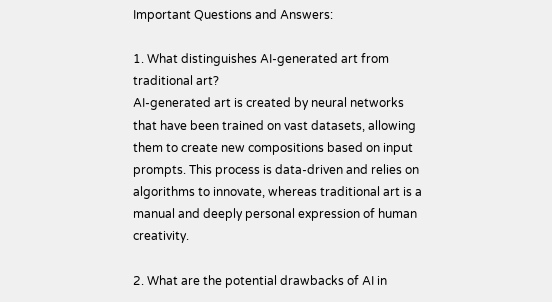Important Questions and Answers:

1. What distinguishes AI-generated art from traditional art?
AI-generated art is created by neural networks that have been trained on vast datasets, allowing them to create new compositions based on input prompts. This process is data-driven and relies on algorithms to innovate, whereas traditional art is a manual and deeply personal expression of human creativity.

2. What are the potential drawbacks of AI in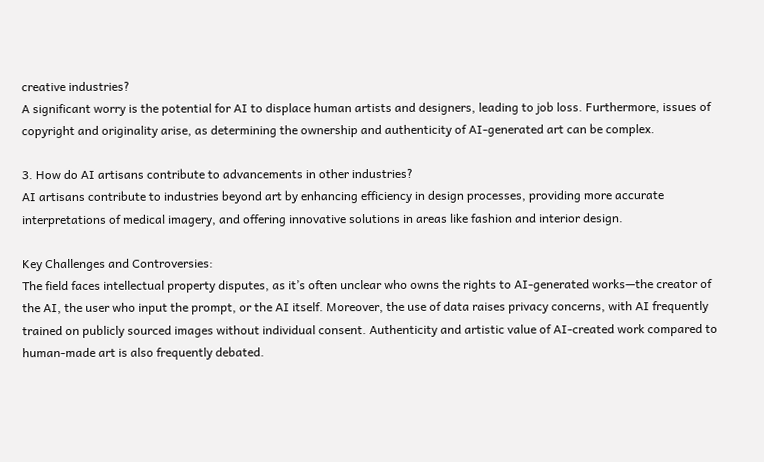creative industries?
A significant worry is the potential for AI to displace human artists and designers, leading to job loss. Furthermore, issues of copyright and originality arise, as determining the ownership and authenticity of AI-generated art can be complex.

3. How do AI artisans contribute to advancements in other industries?
AI artisans contribute to industries beyond art by enhancing efficiency in design processes, providing more accurate interpretations of medical imagery, and offering innovative solutions in areas like fashion and interior design.

Key Challenges and Controversies:
The field faces intellectual property disputes, as it’s often unclear who owns the rights to AI-generated works—the creator of the AI, the user who input the prompt, or the AI itself. Moreover, the use of data raises privacy concerns, with AI frequently trained on publicly sourced images without individual consent. Authenticity and artistic value of AI-created work compared to human-made art is also frequently debated.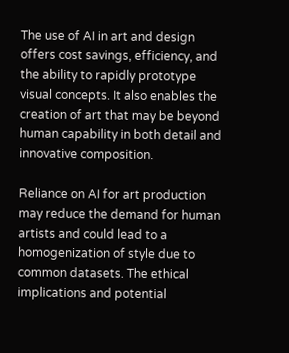The use of AI in art and design offers cost savings, efficiency, and the ability to rapidly prototype visual concepts. It also enables the creation of art that may be beyond human capability in both detail and innovative composition.

Reliance on AI for art production may reduce the demand for human artists and could lead to a homogenization of style due to common datasets. The ethical implications and potential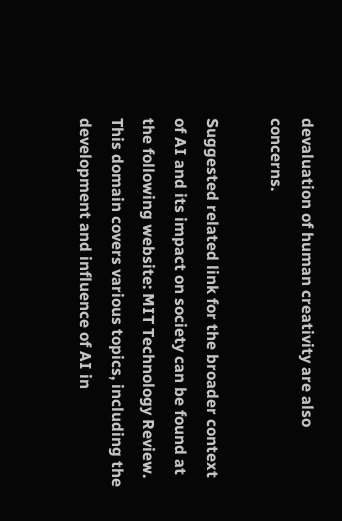devaluation of human creativity are also concerns.

Suggested related link for the broader context of AI and its impact on society can be found at the following website: MIT Technology Review. This domain covers various topics, including the development and influence of AI in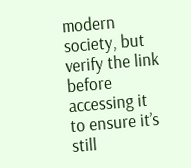modern society, but verify the link before accessing it to ensure it’s still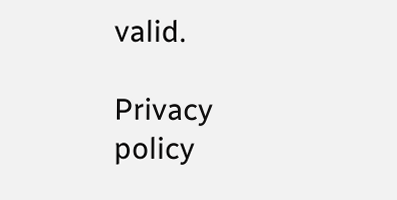valid.

Privacy policy